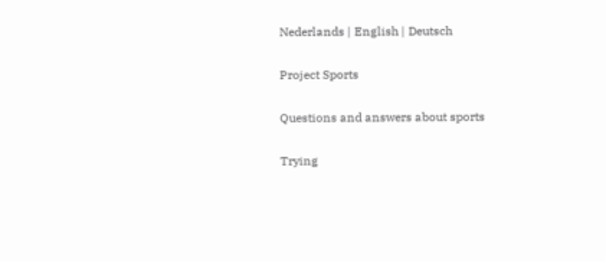Nederlands | English | Deutsch

Project Sports

Questions and answers about sports

Trying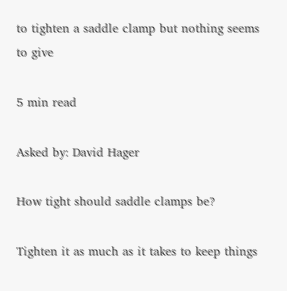to tighten a saddle clamp but nothing seems to give

5 min read

Asked by: David Hager

How tight should saddle clamps be?

Tighten it as much as it takes to keep things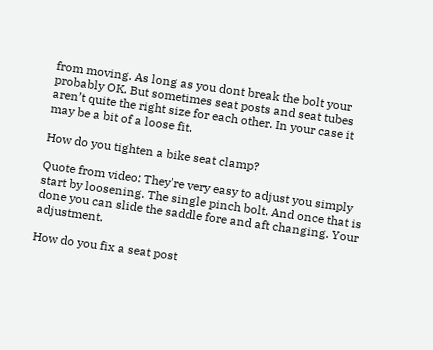from moving. As long as you dont break the bolt your probably OK. But sometimes seat posts and seat tubes aren’t quite the right size for each other. In your case it may be a bit of a loose fit.

How do you tighten a bike seat clamp?

Quote from video: They're very easy to adjust you simply start by loosening. The single pinch bolt. And once that is done you can slide the saddle fore and aft changing. Your adjustment.

How do you fix a seat post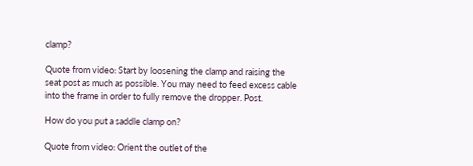clamp?

Quote from video: Start by loosening the clamp and raising the seat post as much as possible. You may need to feed excess cable into the frame in order to fully remove the dropper. Post.

How do you put a saddle clamp on?

Quote from video: Orient the outlet of the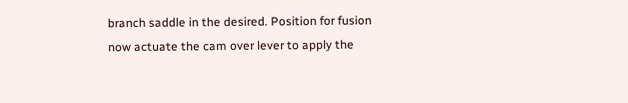branch saddle in the desired. Position for fusion now actuate the cam over lever to apply the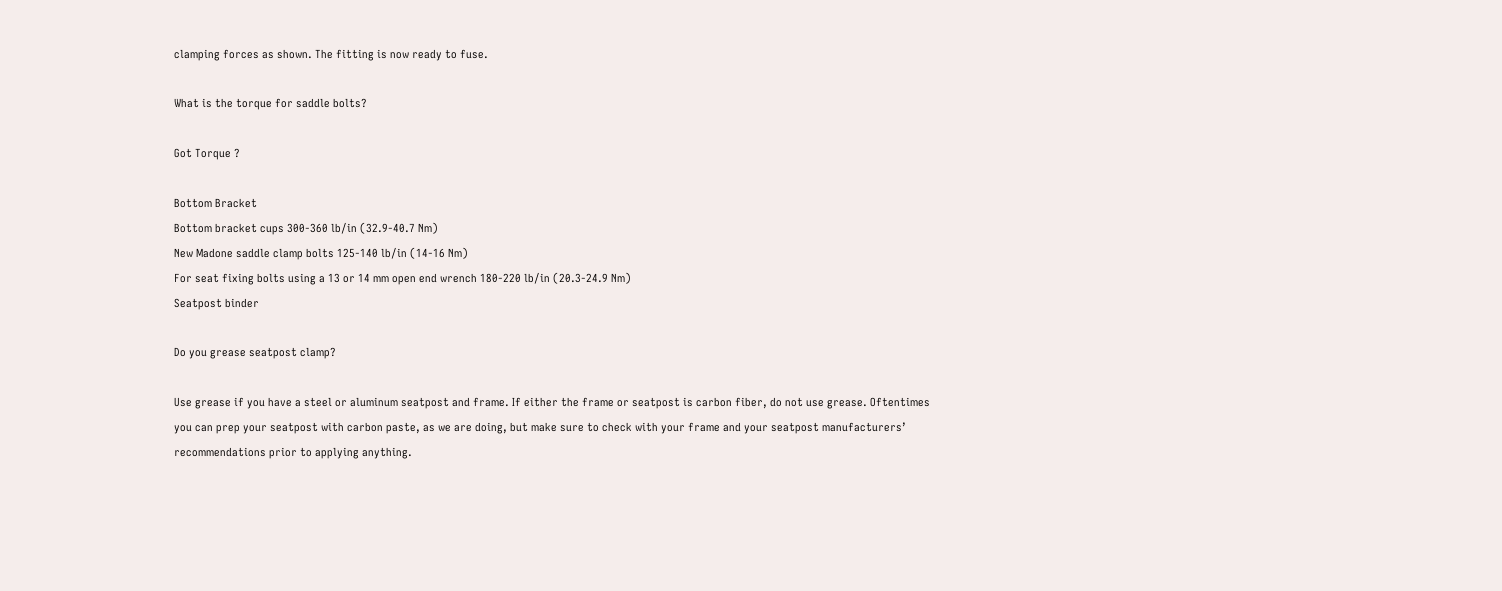clamping forces as shown. The fitting is now ready to fuse.

What is the torque for saddle bolts?

Got Torque ?

Bottom Bracket
Bottom bracket cups 300-360 lb/in (32.9-40.7 Nm)
New Madone saddle clamp bolts 125-140 lb/in (14-16 Nm)
For seat fixing bolts using a 13 or 14 mm open end wrench 180-220 lb/in (20.3-24.9 Nm)
Seatpost binder

Do you grease seatpost clamp?

Use grease if you have a steel or aluminum seatpost and frame. If either the frame or seatpost is carbon fiber, do not use grease. Oftentimes you can prep your seatpost with carbon paste, as we are doing, but make sure to check with your frame and your seatpost manufacturers’ recommendations prior to applying anything.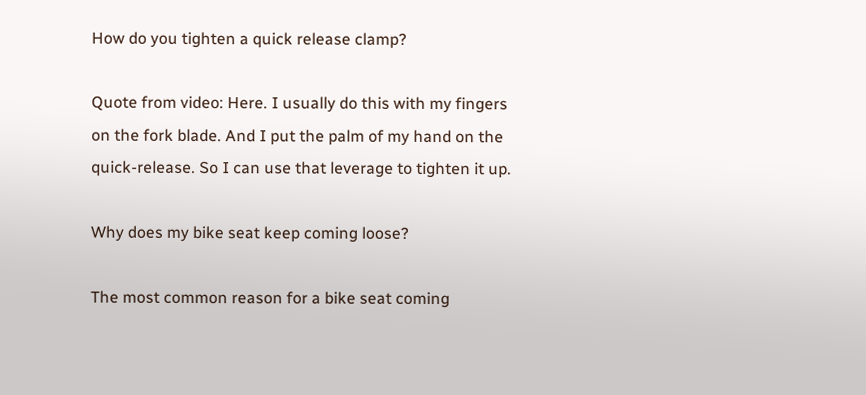How do you tighten a quick release clamp?

Quote from video: Here. I usually do this with my fingers on the fork blade. And I put the palm of my hand on the quick-release. So I can use that leverage to tighten it up.

Why does my bike seat keep coming loose?

The most common reason for a bike seat coming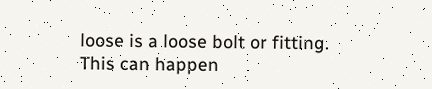loose is a loose bolt or fitting. This can happen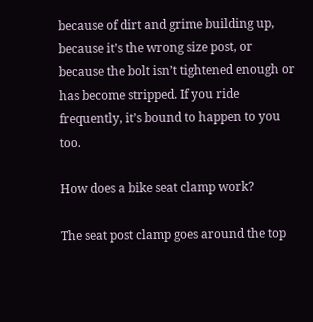because of dirt and grime building up, because it’s the wrong size post, or because the bolt isn’t tightened enough or has become stripped. If you ride frequently, it’s bound to happen to you too.

How does a bike seat clamp work?

The seat post clamp goes around the top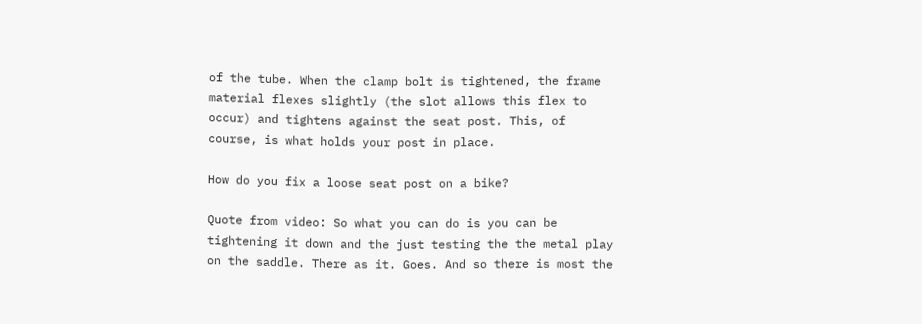of the tube. When the clamp bolt is tightened, the frame material flexes slightly (the slot allows this flex to occur) and tightens against the seat post. This, of course, is what holds your post in place.

How do you fix a loose seat post on a bike?

Quote from video: So what you can do is you can be tightening it down and the just testing the the metal play on the saddle. There as it. Goes. And so there is most the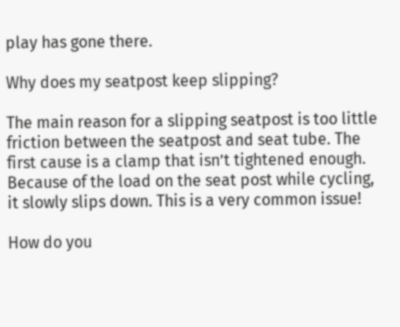play has gone there.

Why does my seatpost keep slipping?

The main reason for a slipping seatpost is too little friction between the seatpost and seat tube. The first cause is a clamp that isn’t tightened enough. Because of the load on the seat post while cycling, it slowly slips down. This is a very common issue!

How do you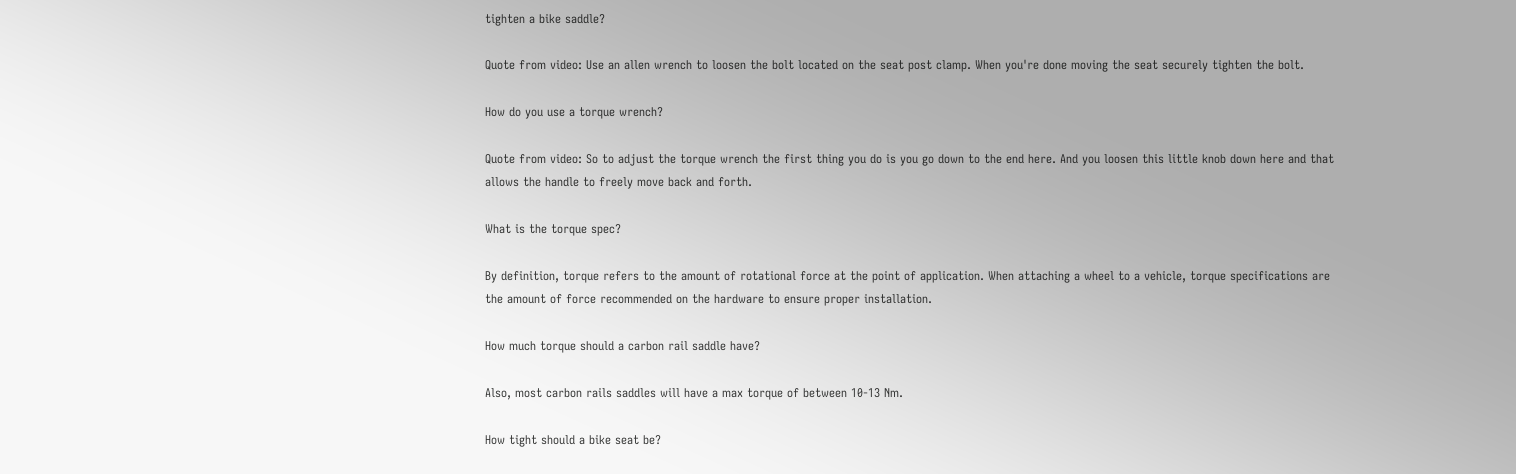tighten a bike saddle?

Quote from video: Use an allen wrench to loosen the bolt located on the seat post clamp. When you're done moving the seat securely tighten the bolt.

How do you use a torque wrench?

Quote from video: So to adjust the torque wrench the first thing you do is you go down to the end here. And you loosen this little knob down here and that allows the handle to freely move back and forth.

What is the torque spec?

By definition, torque refers to the amount of rotational force at the point of application. When attaching a wheel to a vehicle, torque specifications are the amount of force recommended on the hardware to ensure proper installation.

How much torque should a carbon rail saddle have?

Also, most carbon rails saddles will have a max torque of between 10-13 Nm.

How tight should a bike seat be?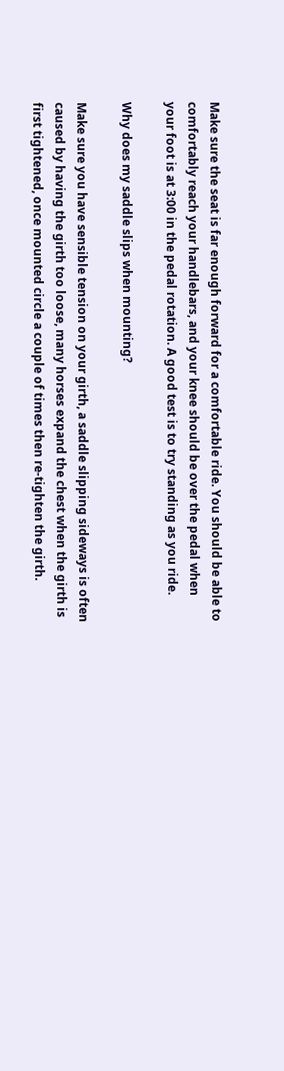Make sure the seat is far enough forward for a comfortable ride. You should be able to comfortably reach your handlebars, and your knee should be over the pedal when your foot is at 3:00 in the pedal rotation. A good test is to try standing as you ride.

Why does my saddle slips when mounting?

Make sure you have sensible tension on your girth, a saddle slipping sideways is often caused by having the girth too loose, many horses expand the chest when the girth is first tightened, once mounted circle a couple of times then re-tighten the girth.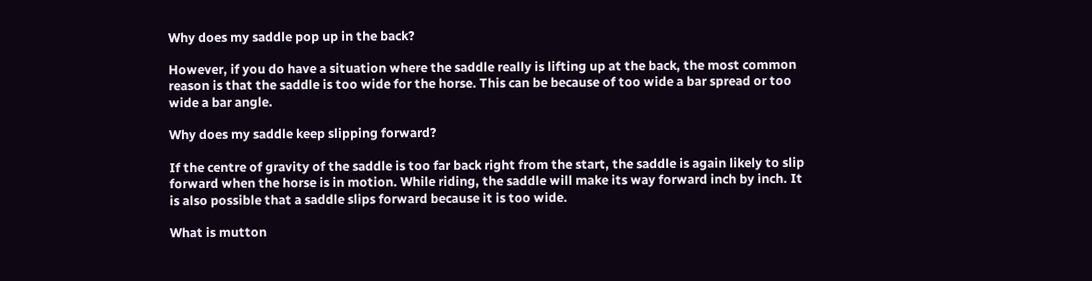Why does my saddle pop up in the back?

However, if you do have a situation where the saddle really is lifting up at the back, the most common reason is that the saddle is too wide for the horse. This can be because of too wide a bar spread or too wide a bar angle.

Why does my saddle keep slipping forward?

If the centre of gravity of the saddle is too far back right from the start, the saddle is again likely to slip forward when the horse is in motion. While riding, the saddle will make its way forward inch by inch. It is also possible that a saddle slips forward because it is too wide.

What is mutton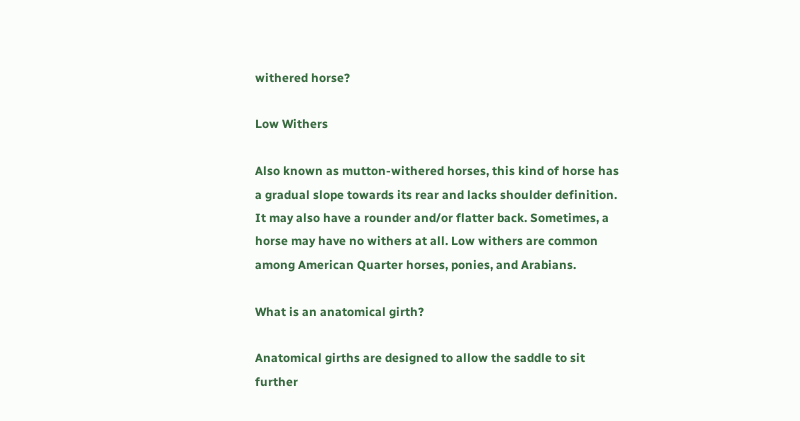withered horse?

Low Withers

Also known as mutton-withered horses, this kind of horse has a gradual slope towards its rear and lacks shoulder definition. It may also have a rounder and/or flatter back. Sometimes, a horse may have no withers at all. Low withers are common among American Quarter horses, ponies, and Arabians.

What is an anatomical girth?

Anatomical girths are designed to allow the saddle to sit further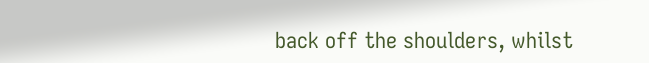back off the shoulders, whilst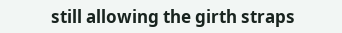still allowing the girth straps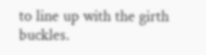to line up with the girth buckles.